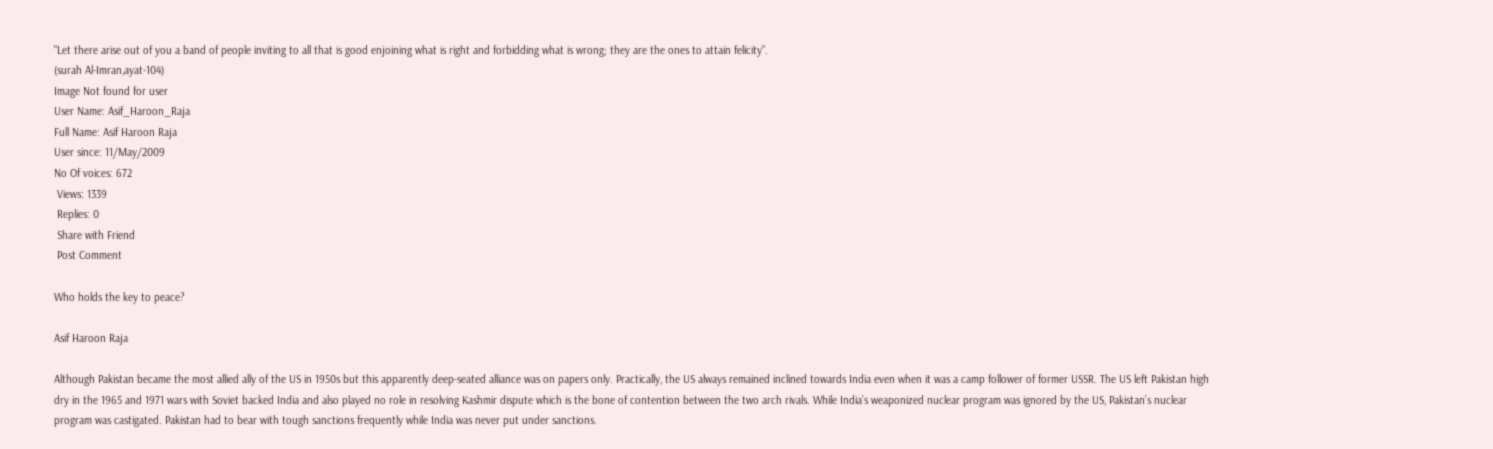"Let there arise out of you a band of people inviting to all that is good enjoining what is right and forbidding what is wrong; they are the ones to attain felicity".
(surah Al-Imran,ayat-104)
Image Not found for user
User Name: Asif_Haroon_Raja
Full Name: Asif Haroon Raja
User since: 11/May/2009
No Of voices: 672
 Views: 1339
 Replies: 0
 Share with Friend
 Post Comment

Who holds the key to peace?

Asif Haroon Raja

Although Pakistan became the most allied ally of the US in 1950s but this apparently deep-seated alliance was on papers only. Practically, the US always remained inclined towards India even when it was a camp follower of former USSR. The US left Pakistan high dry in the 1965 and 1971 wars with Soviet backed India and also played no role in resolving Kashmir dispute which is the bone of contention between the two arch rivals. While India’s weaponized nuclear program was ignored by the US, Pakistan’s nuclear program was castigated. Pakistan had to bear with tough sanctions frequently while India was never put under sanctions.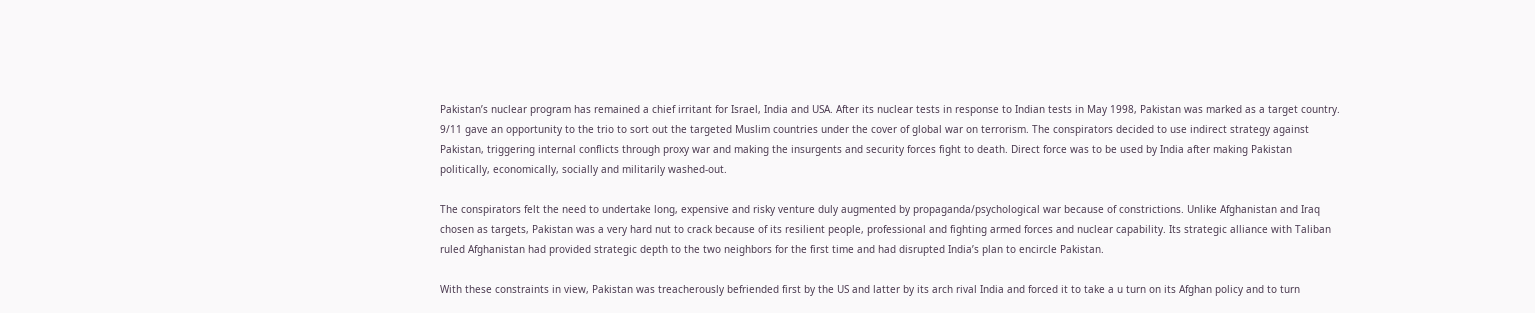Pakistan’s nuclear program has remained a chief irritant for Israel, India and USA. After its nuclear tests in response to Indian tests in May 1998, Pakistan was marked as a target country. 9/11 gave an opportunity to the trio to sort out the targeted Muslim countries under the cover of global war on terrorism. The conspirators decided to use indirect strategy against Pakistan, triggering internal conflicts through proxy war and making the insurgents and security forces fight to death. Direct force was to be used by India after making Pakistan politically, economically, socially and militarily washed-out.

The conspirators felt the need to undertake long, expensive and risky venture duly augmented by propaganda/psychological war because of constrictions. Unlike Afghanistan and Iraq chosen as targets, Pakistan was a very hard nut to crack because of its resilient people, professional and fighting armed forces and nuclear capability. Its strategic alliance with Taliban ruled Afghanistan had provided strategic depth to the two neighbors for the first time and had disrupted India’s plan to encircle Pakistan.

With these constraints in view, Pakistan was treacherously befriended first by the US and latter by its arch rival India and forced it to take a u turn on its Afghan policy and to turn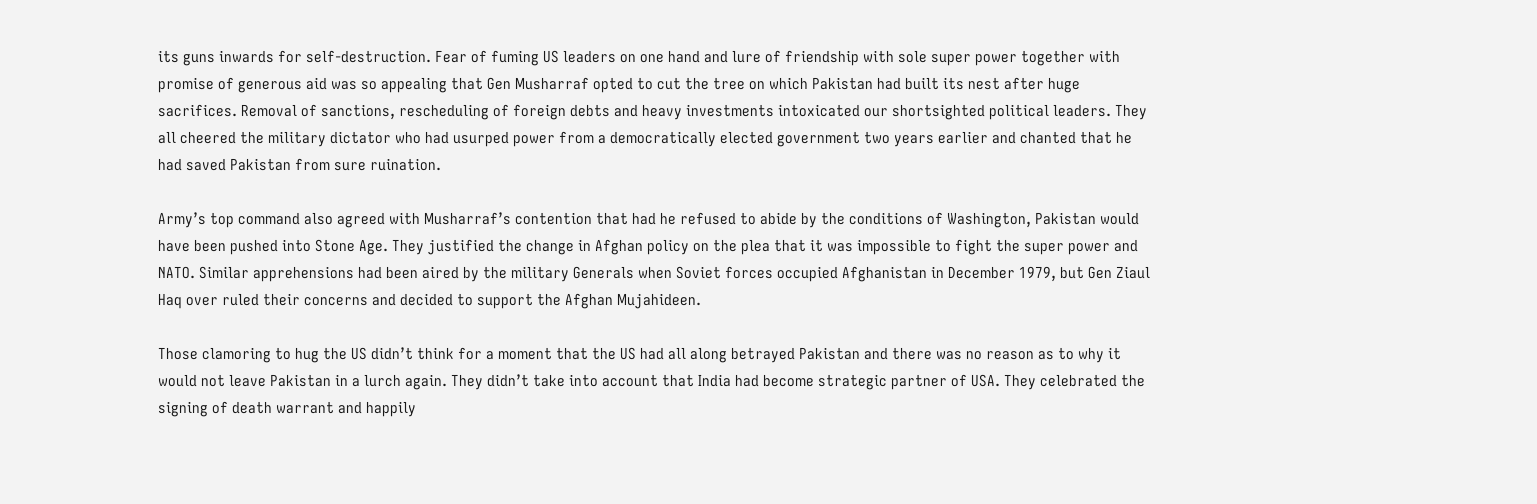its guns inwards for self-destruction. Fear of fuming US leaders on one hand and lure of friendship with sole super power together with promise of generous aid was so appealing that Gen Musharraf opted to cut the tree on which Pakistan had built its nest after huge sacrifices. Removal of sanctions, rescheduling of foreign debts and heavy investments intoxicated our shortsighted political leaders. They all cheered the military dictator who had usurped power from a democratically elected government two years earlier and chanted that he had saved Pakistan from sure ruination.

Army’s top command also agreed with Musharraf’s contention that had he refused to abide by the conditions of Washington, Pakistan would have been pushed into Stone Age. They justified the change in Afghan policy on the plea that it was impossible to fight the super power and NATO. Similar apprehensions had been aired by the military Generals when Soviet forces occupied Afghanistan in December 1979, but Gen Ziaul Haq over ruled their concerns and decided to support the Afghan Mujahideen.

Those clamoring to hug the US didn’t think for a moment that the US had all along betrayed Pakistan and there was no reason as to why it would not leave Pakistan in a lurch again. They didn’t take into account that India had become strategic partner of USA. They celebrated the signing of death warrant and happily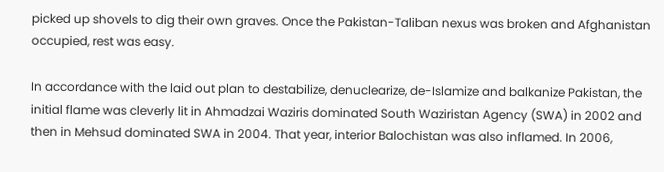picked up shovels to dig their own graves. Once the Pakistan-Taliban nexus was broken and Afghanistan occupied, rest was easy.

In accordance with the laid out plan to destabilize, denuclearize, de-Islamize and balkanize Pakistan, the initial flame was cleverly lit in Ahmadzai Waziris dominated South Waziristan Agency (SWA) in 2002 and then in Mehsud dominated SWA in 2004. That year, interior Balochistan was also inflamed. In 2006,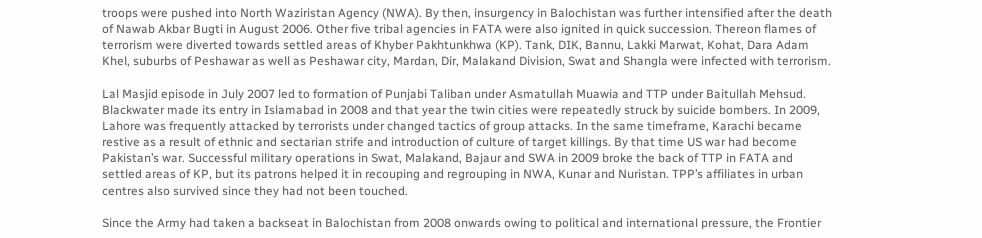troops were pushed into North Waziristan Agency (NWA). By then, insurgency in Balochistan was further intensified after the death of Nawab Akbar Bugti in August 2006. Other five tribal agencies in FATA were also ignited in quick succession. Thereon flames of terrorism were diverted towards settled areas of Khyber Pakhtunkhwa (KP). Tank, DIK, Bannu, Lakki Marwat, Kohat, Dara Adam Khel, suburbs of Peshawar as well as Peshawar city, Mardan, Dir, Malakand Division, Swat and Shangla were infected with terrorism.

Lal Masjid episode in July 2007 led to formation of Punjabi Taliban under Asmatullah Muawia and TTP under Baitullah Mehsud. Blackwater made its entry in Islamabad in 2008 and that year the twin cities were repeatedly struck by suicide bombers. In 2009, Lahore was frequently attacked by terrorists under changed tactics of group attacks. In the same timeframe, Karachi became restive as a result of ethnic and sectarian strife and introduction of culture of target killings. By that time US war had become Pakistan’s war. Successful military operations in Swat, Malakand, Bajaur and SWA in 2009 broke the back of TTP in FATA and settled areas of KP, but its patrons helped it in recouping and regrouping in NWA, Kunar and Nuristan. TPP’s affiliates in urban centres also survived since they had not been touched.

Since the Army had taken a backseat in Balochistan from 2008 onwards owing to political and international pressure, the Frontier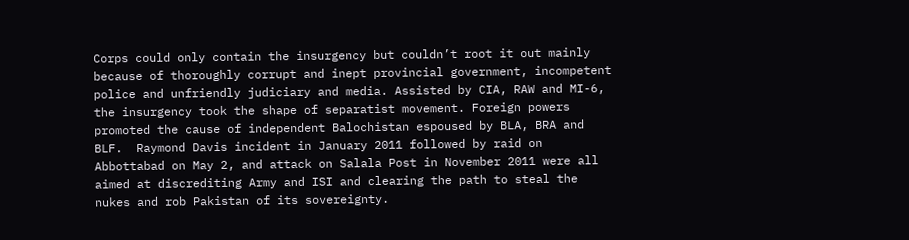Corps could only contain the insurgency but couldn’t root it out mainly because of thoroughly corrupt and inept provincial government, incompetent police and unfriendly judiciary and media. Assisted by CIA, RAW and MI-6, the insurgency took the shape of separatist movement. Foreign powers promoted the cause of independent Balochistan espoused by BLA, BRA and BLF.  Raymond Davis incident in January 2011 followed by raid on Abbottabad on May 2, and attack on Salala Post in November 2011 were all aimed at discrediting Army and ISI and clearing the path to steal the nukes and rob Pakistan of its sovereignty.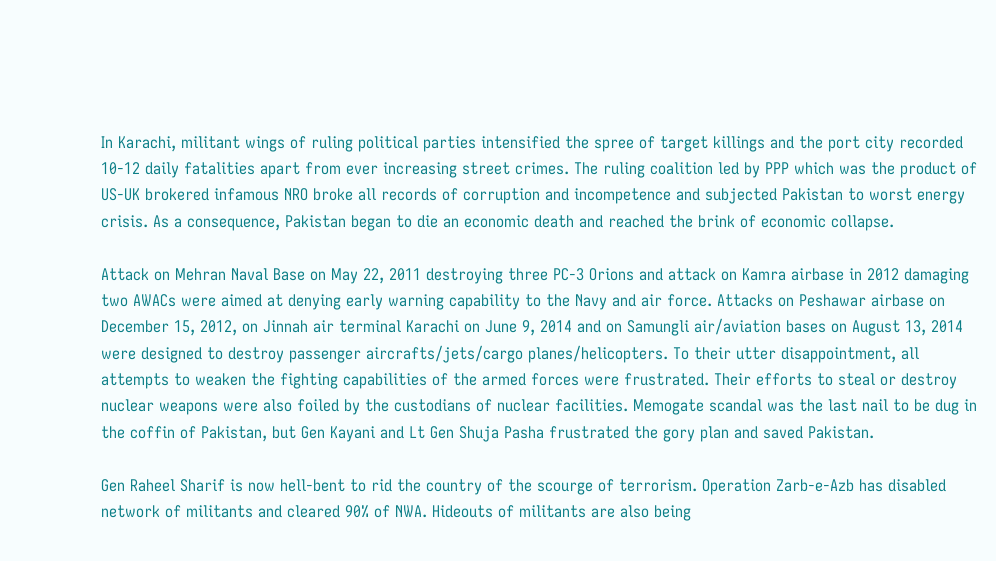In Karachi, militant wings of ruling political parties intensified the spree of target killings and the port city recorded 10-12 daily fatalities apart from ever increasing street crimes. The ruling coalition led by PPP which was the product of US-UK brokered infamous NRO broke all records of corruption and incompetence and subjected Pakistan to worst energy crisis. As a consequence, Pakistan began to die an economic death and reached the brink of economic collapse.

Attack on Mehran Naval Base on May 22, 2011 destroying three PC-3 Orions and attack on Kamra airbase in 2012 damaging two AWACs were aimed at denying early warning capability to the Navy and air force. Attacks on Peshawar airbase on December 15, 2012, on Jinnah air terminal Karachi on June 9, 2014 and on Samungli air/aviation bases on August 13, 2014 were designed to destroy passenger aircrafts/jets/cargo planes/helicopters. To their utter disappointment, all attempts to weaken the fighting capabilities of the armed forces were frustrated. Their efforts to steal or destroy nuclear weapons were also foiled by the custodians of nuclear facilities. Memogate scandal was the last nail to be dug in the coffin of Pakistan, but Gen Kayani and Lt Gen Shuja Pasha frustrated the gory plan and saved Pakistan.

Gen Raheel Sharif is now hell-bent to rid the country of the scourge of terrorism. Operation Zarb-e-Azb has disabled network of militants and cleared 90% of NWA. Hideouts of militants are also being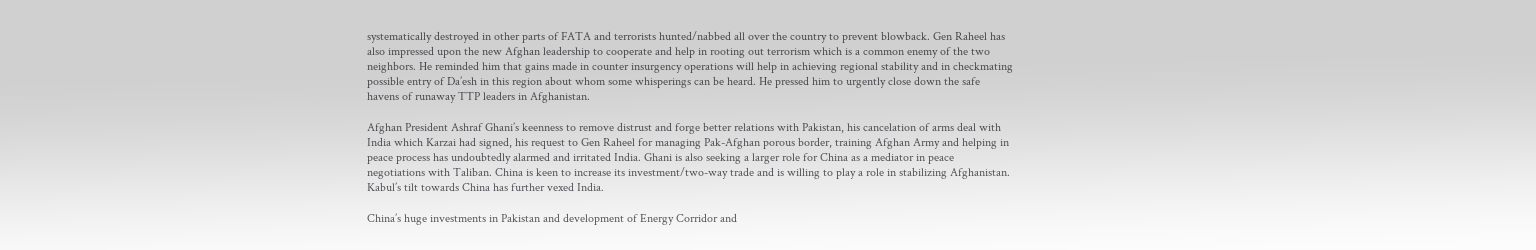systematically destroyed in other parts of FATA and terrorists hunted/nabbed all over the country to prevent blowback. Gen Raheel has also impressed upon the new Afghan leadership to cooperate and help in rooting out terrorism which is a common enemy of the two neighbors. He reminded him that gains made in counter insurgency operations will help in achieving regional stability and in checkmating possible entry of Da’esh in this region about whom some whisperings can be heard. He pressed him to urgently close down the safe havens of runaway TTP leaders in Afghanistan.

Afghan President Ashraf Ghani’s keenness to remove distrust and forge better relations with Pakistan, his cancelation of arms deal with India which Karzai had signed, his request to Gen Raheel for managing Pak-Afghan porous border, training Afghan Army and helping in peace process has undoubtedly alarmed and irritated India. Ghani is also seeking a larger role for China as a mediator in peace negotiations with Taliban. China is keen to increase its investment/two-way trade and is willing to play a role in stabilizing Afghanistan. Kabul’s tilt towards China has further vexed India.

China’s huge investments in Pakistan and development of Energy Corridor and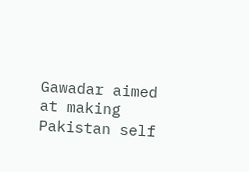Gawadar aimed at making Pakistan self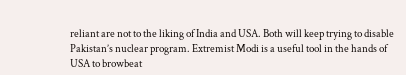reliant are not to the liking of India and USA. Both will keep trying to disable Pakistan’s nuclear program. Extremist Modi is a useful tool in the hands of USA to browbeat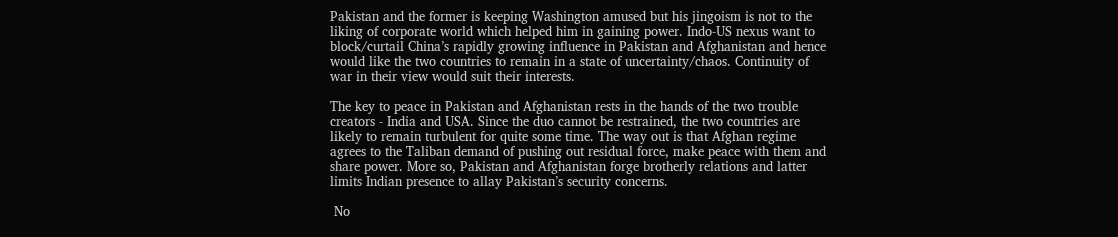Pakistan and the former is keeping Washington amused but his jingoism is not to the liking of corporate world which helped him in gaining power. Indo-US nexus want to block/curtail China’s rapidly growing influence in Pakistan and Afghanistan and hence would like the two countries to remain in a state of uncertainty/chaos. Continuity of war in their view would suit their interests.

The key to peace in Pakistan and Afghanistan rests in the hands of the two trouble creators - India and USA. Since the duo cannot be restrained, the two countries are likely to remain turbulent for quite some time. The way out is that Afghan regime agrees to the Taliban demand of pushing out residual force, make peace with them and share power. More so, Pakistan and Afghanistan forge brotherly relations and latter limits Indian presence to allay Pakistan’s security concerns.

 No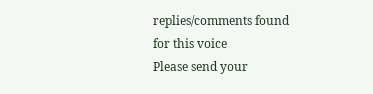replies/comments found for this voice
Please send your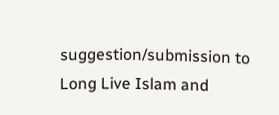suggestion/submission to
Long Live Islam and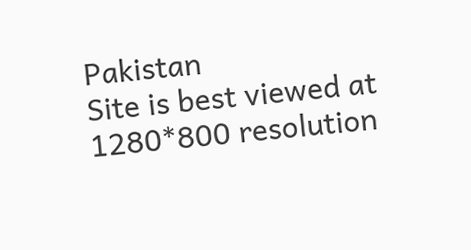Pakistan
Site is best viewed at 1280*800 resolution